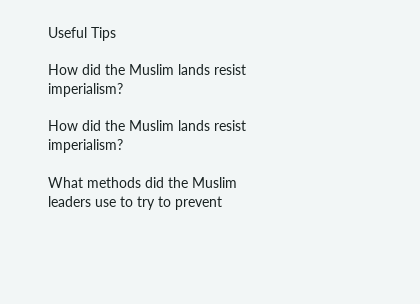Useful Tips

How did the Muslim lands resist imperialism?

How did the Muslim lands resist imperialism?

What methods did the Muslim leaders use to try to prevent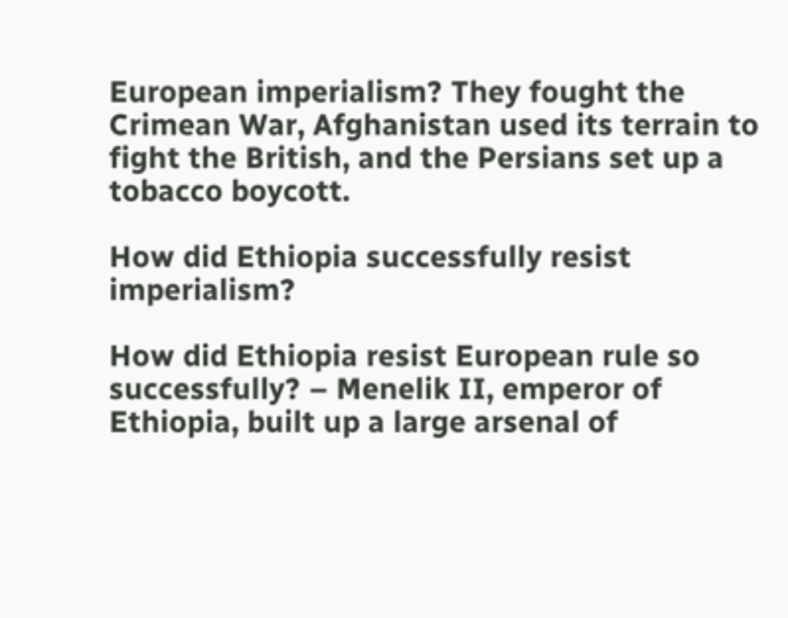European imperialism? They fought the Crimean War, Afghanistan used its terrain to fight the British, and the Persians set up a tobacco boycott.

How did Ethiopia successfully resist imperialism?

How did Ethiopia resist European rule so successfully? – Menelik II, emperor of Ethiopia, built up a large arsenal of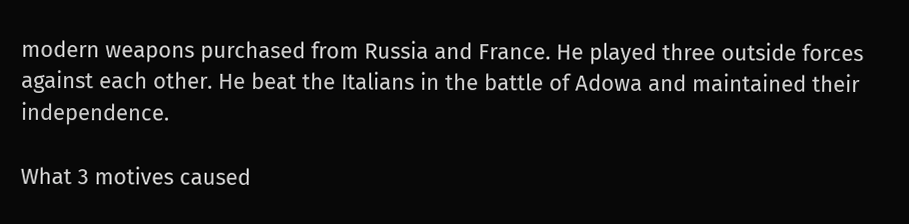modern weapons purchased from Russia and France. He played three outside forces against each other. He beat the Italians in the battle of Adowa and maintained their independence.

What 3 motives caused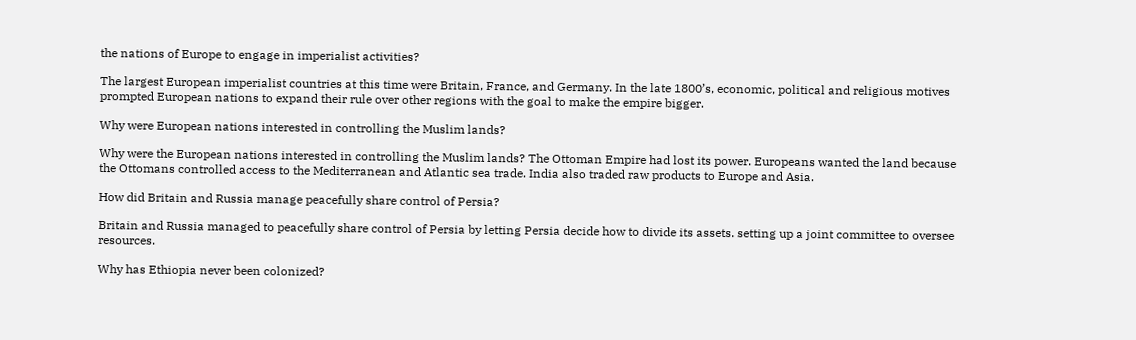the nations of Europe to engage in imperialist activities?

The largest European imperialist countries at this time were Britain, France, and Germany. In the late 1800’s, economic, political and religious motives prompted European nations to expand their rule over other regions with the goal to make the empire bigger.

Why were European nations interested in controlling the Muslim lands?

Why were the European nations interested in controlling the Muslim lands? The Ottoman Empire had lost its power. Europeans wanted the land because the Ottomans controlled access to the Mediterranean and Atlantic sea trade. India also traded raw products to Europe and Asia.

How did Britain and Russia manage peacefully share control of Persia?

Britain and Russia managed to peacefully share control of Persia by letting Persia decide how to divide its assets. setting up a joint committee to oversee resources.

Why has Ethiopia never been colonized?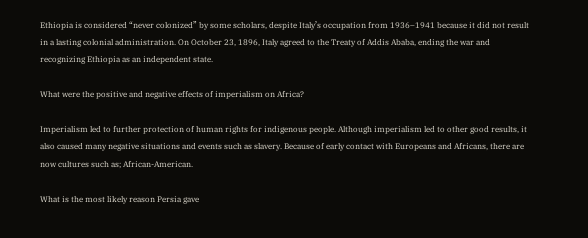Ethiopia is considered “never colonized” by some scholars, despite Italy’s occupation from 1936–1941 because it did not result in a lasting colonial administration. On October 23, 1896, Italy agreed to the Treaty of Addis Ababa, ending the war and recognizing Ethiopia as an independent state.

What were the positive and negative effects of imperialism on Africa?

Imperialism led to further protection of human rights for indigenous people. Although imperialism led to other good results, it also caused many negative situations and events such as slavery. Because of early contact with Europeans and Africans, there are now cultures such as; African-American.

What is the most likely reason Persia gave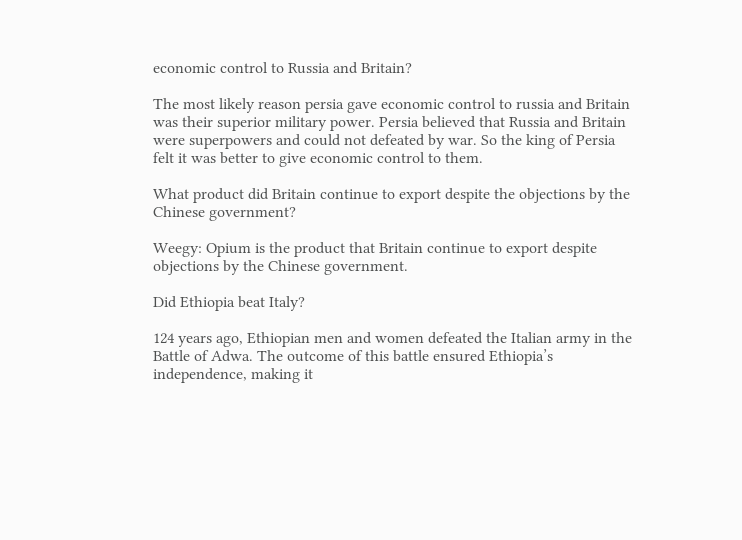economic control to Russia and Britain?

The most likely reason persia gave economic control to russia and Britain was their superior military power. Persia believed that Russia and Britain were superpowers and could not defeated by war. So the king of Persia felt it was better to give economic control to them.

What product did Britain continue to export despite the objections by the Chinese government?

Weegy: Opium is the product that Britain continue to export despite objections by the Chinese government.

Did Ethiopia beat Italy?

124 years ago, Ethiopian men and women defeated the Italian army in the Battle of Adwa. The outcome of this battle ensured Ethiopia’s independence, making it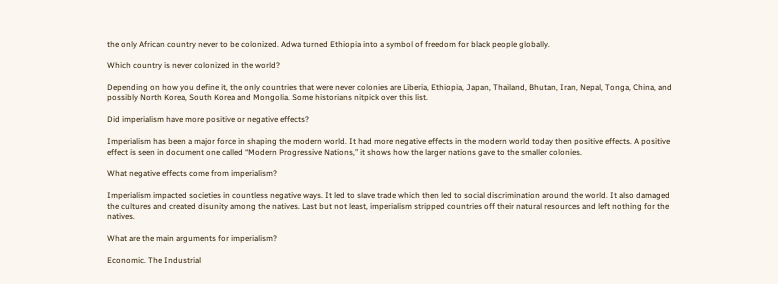the only African country never to be colonized. Adwa turned Ethiopia into a symbol of freedom for black people globally.

Which country is never colonized in the world?

Depending on how you define it, the only countries that were never colonies are Liberia, Ethiopia, Japan, Thailand, Bhutan, Iran, Nepal, Tonga, China, and possibly North Korea, South Korea and Mongolia. Some historians nitpick over this list.

Did imperialism have more positive or negative effects?

Imperialism has been a major force in shaping the modern world. It had more negative effects in the modern world today then positive effects. A positive effect is seen in document one called “Modern Progressive Nations,” it shows how the larger nations gave to the smaller colonies.

What negative effects come from imperialism?

Imperialism impacted societies in countless negative ways. It led to slave trade which then led to social discrimination around the world. It also damaged the cultures and created disunity among the natives. Last but not least, imperialism stripped countries off their natural resources and left nothing for the natives.

What are the main arguments for imperialism?

Economic. The Industrial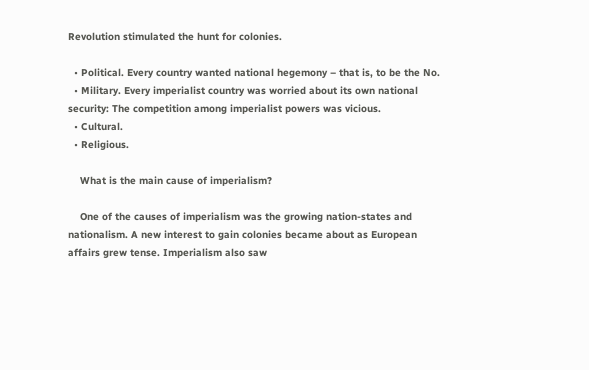Revolution stimulated the hunt for colonies.

  • Political. Every country wanted national hegemony – that is, to be the No.
  • Military. Every imperialist country was worried about its own national security: The competition among imperialist powers was vicious.
  • Cultural.
  • Religious.

    What is the main cause of imperialism?

    One of the causes of imperialism was the growing nation-states and nationalism. A new interest to gain colonies became about as European affairs grew tense. Imperialism also saw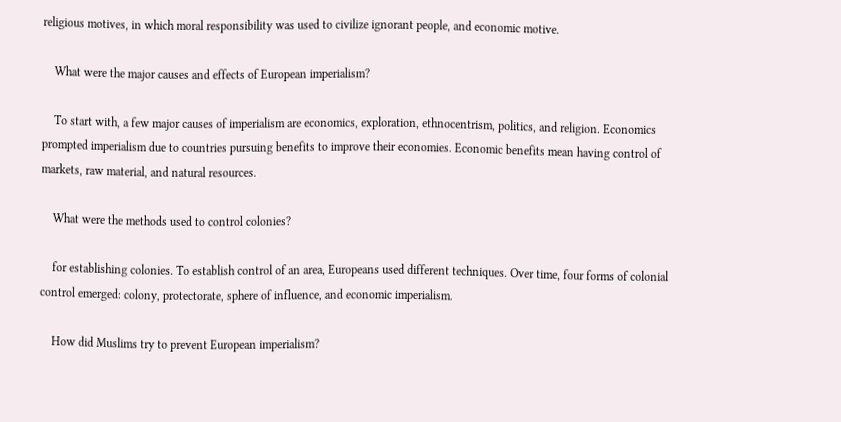religious motives, in which moral responsibility was used to civilize ignorant people, and economic motive.

    What were the major causes and effects of European imperialism?

    To start with, a few major causes of imperialism are economics, exploration, ethnocentrism, politics, and religion. Economics prompted imperialism due to countries pursuing benefits to improve their economies. Economic benefits mean having control of markets, raw material, and natural resources.

    What were the methods used to control colonies?

    for establishing colonies. To establish control of an area, Europeans used different techniques. Over time, four forms of colonial control emerged: colony, protectorate, sphere of influence, and economic imperialism.

    How did Muslims try to prevent European imperialism?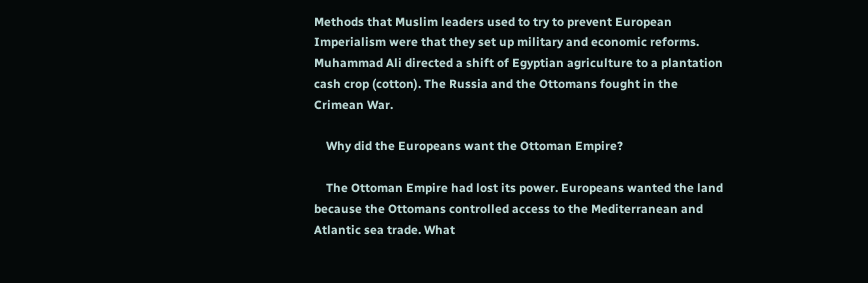Methods that Muslim leaders used to try to prevent European Imperialism were that they set up military and economic reforms. Muhammad Ali directed a shift of Egyptian agriculture to a plantation cash crop (cotton). The Russia and the Ottomans fought in the Crimean War.

    Why did the Europeans want the Ottoman Empire?

    The Ottoman Empire had lost its power. Europeans wanted the land because the Ottomans controlled access to the Mediterranean and Atlantic sea trade. What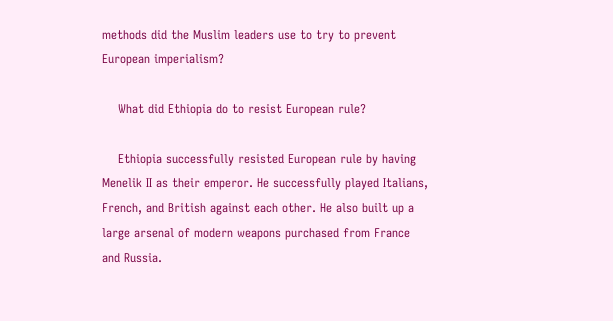methods did the Muslim leaders use to try to prevent European imperialism?

    What did Ethiopia do to resist European rule?

    Ethiopia successfully resisted European rule by having Menelik II as their emperor. He successfully played Italians, French, and British against each other. He also built up a large arsenal of modern weapons purchased from France and Russia.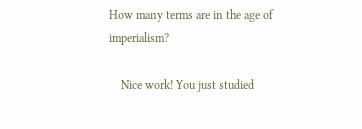How many terms are in the age of imperialism?

    Nice work! You just studied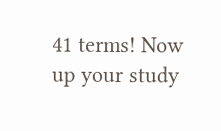41 terms! Now up your study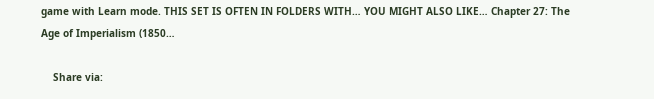game with Learn mode. THIS SET IS OFTEN IN FOLDERS WITH… YOU MIGHT ALSO LIKE… Chapter 27: The Age of Imperialism (1850…

    Share via: